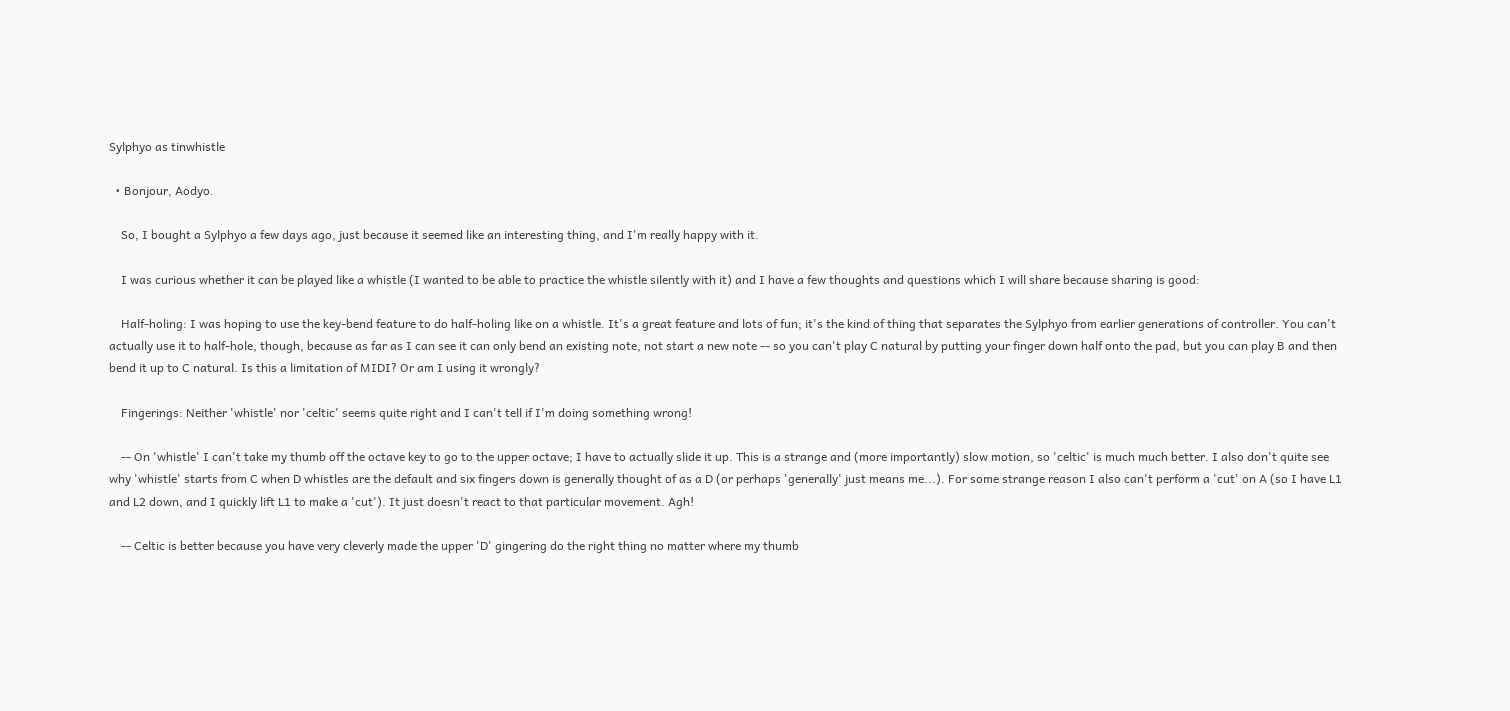Sylphyo as tinwhistle

  • Bonjour, Aodyo.

    So, I bought a Sylphyo a few days ago, just because it seemed like an interesting thing, and I'm really happy with it.

    I was curious whether it can be played like a whistle (I wanted to be able to practice the whistle silently with it) and I have a few thoughts and questions which I will share because sharing is good:

    Half-holing: I was hoping to use the key-bend feature to do half-holing like on a whistle. It's a great feature and lots of fun; it's the kind of thing that separates the Sylphyo from earlier generations of controller. You can't actually use it to half-hole, though, because as far as I can see it can only bend an existing note, not start a new note -- so you can't play C natural by putting your finger down half onto the pad, but you can play B and then bend it up to C natural. Is this a limitation of MIDI? Or am I using it wrongly?

    Fingerings: Neither 'whistle' nor 'celtic' seems quite right and I can't tell if I'm doing something wrong!

    -- On 'whistle' I can't take my thumb off the octave key to go to the upper octave; I have to actually slide it up. This is a strange and (more importantly) slow motion, so 'celtic' is much much better. I also don't quite see why 'whistle' starts from C when D whistles are the default and six fingers down is generally thought of as a D (or perhaps 'generally' just means me...). For some strange reason I also can't perform a 'cut' on A (so I have L1 and L2 down, and I quickly lift L1 to make a 'cut'). It just doesn't react to that particular movement. Agh!

    -- Celtic is better because you have very cleverly made the upper 'D' gingering do the right thing no matter where my thumb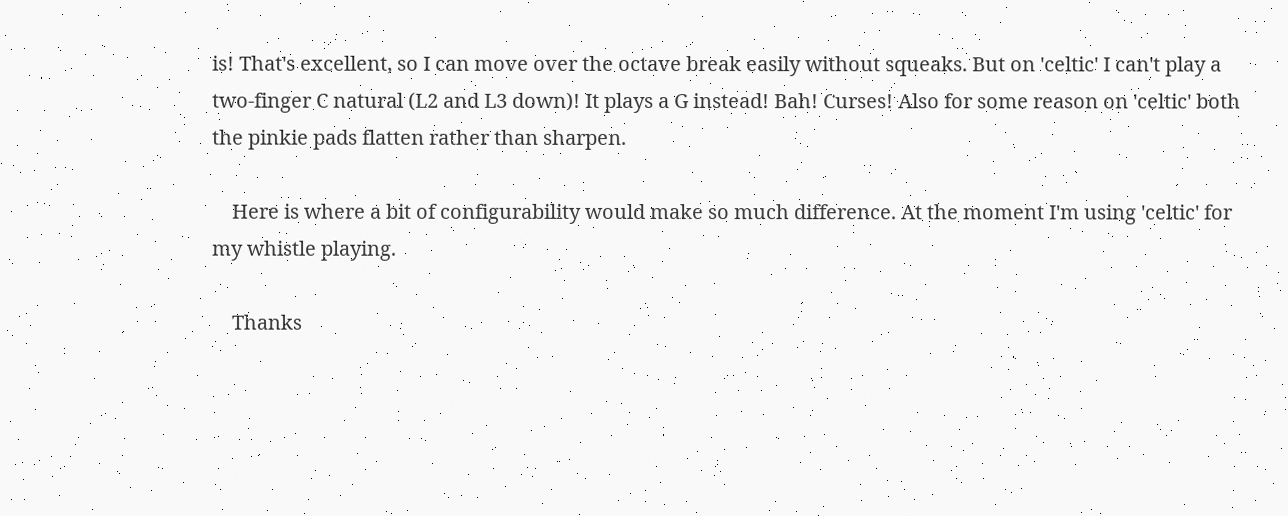is! That's excellent, so I can move over the octave break easily without squeaks. But on 'celtic' I can't play a two-finger C natural (L2 and L3 down)! It plays a G instead! Bah! Curses! Also for some reason on 'celtic' both the pinkie pads flatten rather than sharpen.

    Here is where a bit of configurability would make so much difference. At the moment I'm using 'celtic' for my whistle playing.

    Thanks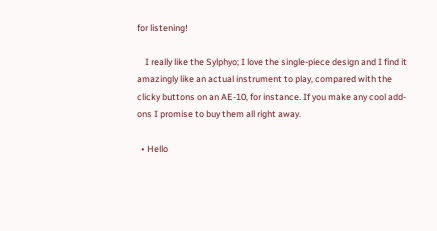for listening!

    I really like the Sylphyo; I love the single-piece design and I find it amazingly like an actual instrument to play, compared with the clicky buttons on an AE-10, for instance. If you make any cool add-ons I promise to buy them all right away.

  • Hello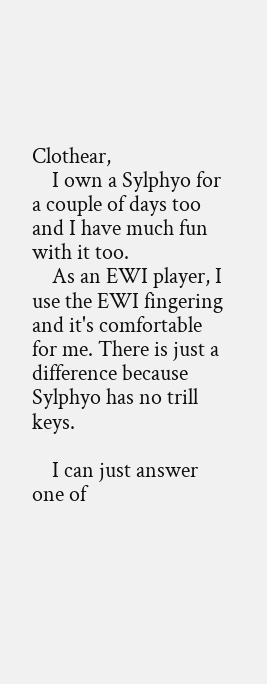Clothear,
    I own a Sylphyo for a couple of days too and I have much fun with it too.
    As an EWI player, I use the EWI fingering and it's comfortable for me. There is just a difference because Sylphyo has no trill keys.

    I can just answer one of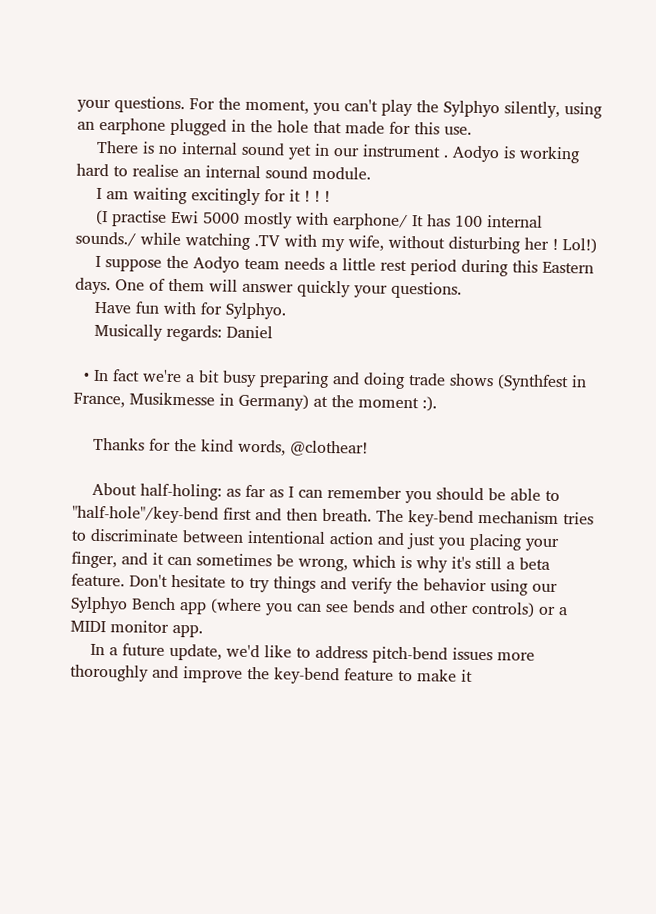your questions. For the moment, you can't play the Sylphyo silently, using an earphone plugged in the hole that made for this use.
    There is no internal sound yet in our instrument . Aodyo is working hard to realise an internal sound module.
    I am waiting excitingly for it ! ! !
    (I practise Ewi 5000 mostly with earphone/ It has 100 internal sounds./ while watching .TV with my wife, without disturbing her ! Lol!)
    I suppose the Aodyo team needs a little rest period during this Eastern days. One of them will answer quickly your questions.
    Have fun with for Sylphyo.
    Musically regards: Daniel

  • In fact we're a bit busy preparing and doing trade shows (Synthfest in France, Musikmesse in Germany) at the moment :).

    Thanks for the kind words, @clothear!

    About half-holing: as far as I can remember you should be able to "half-hole"/key-bend first and then breath. The key-bend mechanism tries to discriminate between intentional action and just you placing your finger, and it can sometimes be wrong, which is why it's still a beta feature. Don't hesitate to try things and verify the behavior using our Sylphyo Bench app (where you can see bends and other controls) or a MIDI monitor app.
    In a future update, we'd like to address pitch-bend issues more thoroughly and improve the key-bend feature to make it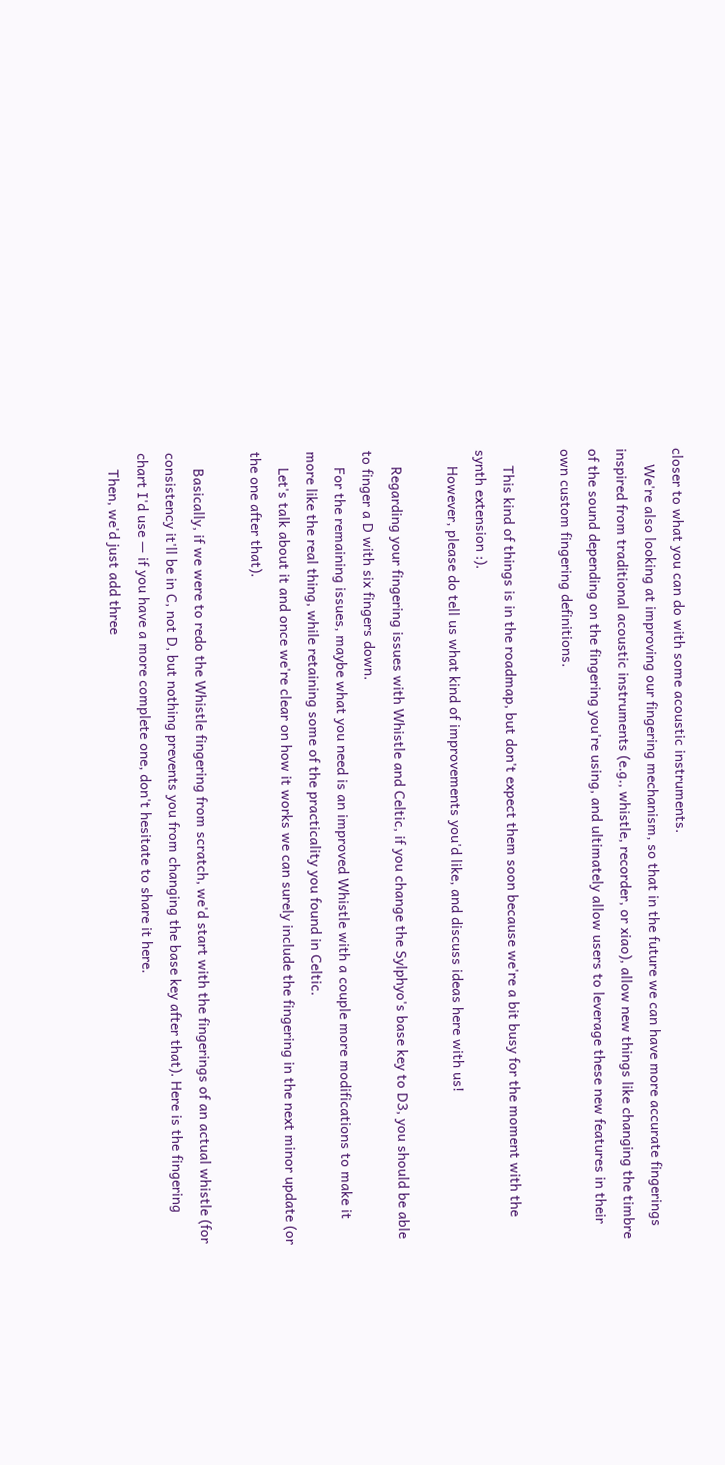closer to what you can do with some acoustic instruments.
    We're also looking at improving our fingering mechanism, so that in the future we can have more accurate fingerings inspired from traditional acoustic instruments (e.g., whistle, recorder, or xiao), allow new things like changing the timbre of the sound depending on the fingering you're using, and ultimately allow users to leverage these new features in their own custom fingering definitions.

    This kind of things is in the roadmap, but don't expect them soon because we're a bit busy for the moment with the synth extension :).
    However, please do tell us what kind of improvements you'd like, and discuss ideas here with us!

    Regarding your fingering issues with Whistle and Celtic, if you change the Sylphyo's base key to D3, you should be able to finger a D with six fingers down.
    For the remaining issues, maybe what you need is an improved Whistle with a couple more modifications to make it more like the real thing, while retaining some of the practicality you found in Celtic.
    Let's talk about it and once we're clear on how it works we can surely include the fingering in the next minor update (or the one after that).

    Basically, if we were to redo the Whistle fingering from scratch, we'd start with the fingerings of an actual whistle (for consistency it'll be in C, not D, but nothing prevents you from changing the base key after that). Here is the fingering chart I'd use — if you have a more complete one, don't hesitate to share it here.
    Then, we'd just add three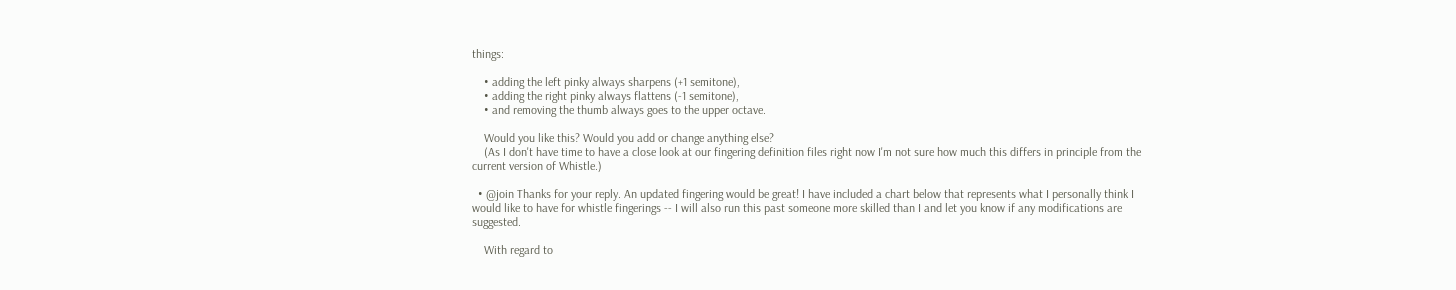things:

    • adding the left pinky always sharpens (+1 semitone),
    • adding the right pinky always flattens (-1 semitone),
    • and removing the thumb always goes to the upper octave.

    Would you like this? Would you add or change anything else?
    (As I don't have time to have a close look at our fingering definition files right now I'm not sure how much this differs in principle from the current version of Whistle.)

  • @join Thanks for your reply. An updated fingering would be great! I have included a chart below that represents what I personally think I would like to have for whistle fingerings -- I will also run this past someone more skilled than I and let you know if any modifications are suggested.

    With regard to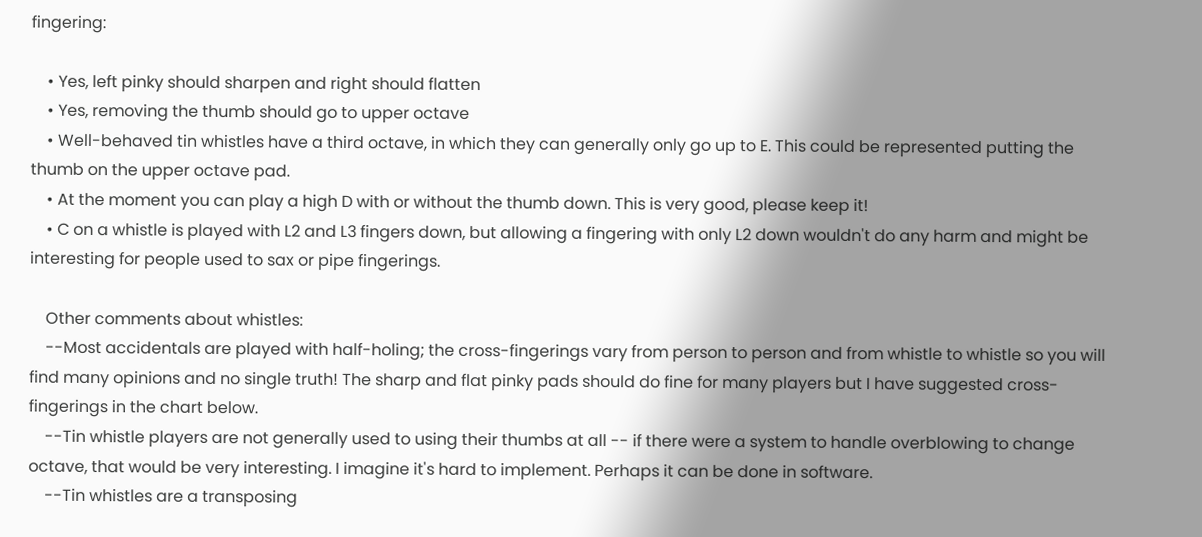fingering:

    • Yes, left pinky should sharpen and right should flatten
    • Yes, removing the thumb should go to upper octave
    • Well-behaved tin whistles have a third octave, in which they can generally only go up to E. This could be represented putting the thumb on the upper octave pad.
    • At the moment you can play a high D with or without the thumb down. This is very good, please keep it!
    • C on a whistle is played with L2 and L3 fingers down, but allowing a fingering with only L2 down wouldn't do any harm and might be interesting for people used to sax or pipe fingerings.

    Other comments about whistles:
    --Most accidentals are played with half-holing; the cross-fingerings vary from person to person and from whistle to whistle so you will find many opinions and no single truth! The sharp and flat pinky pads should do fine for many players but I have suggested cross-fingerings in the chart below.
    --Tin whistle players are not generally used to using their thumbs at all -- if there were a system to handle overblowing to change octave, that would be very interesting. I imagine it's hard to implement. Perhaps it can be done in software.
    --Tin whistles are a transposing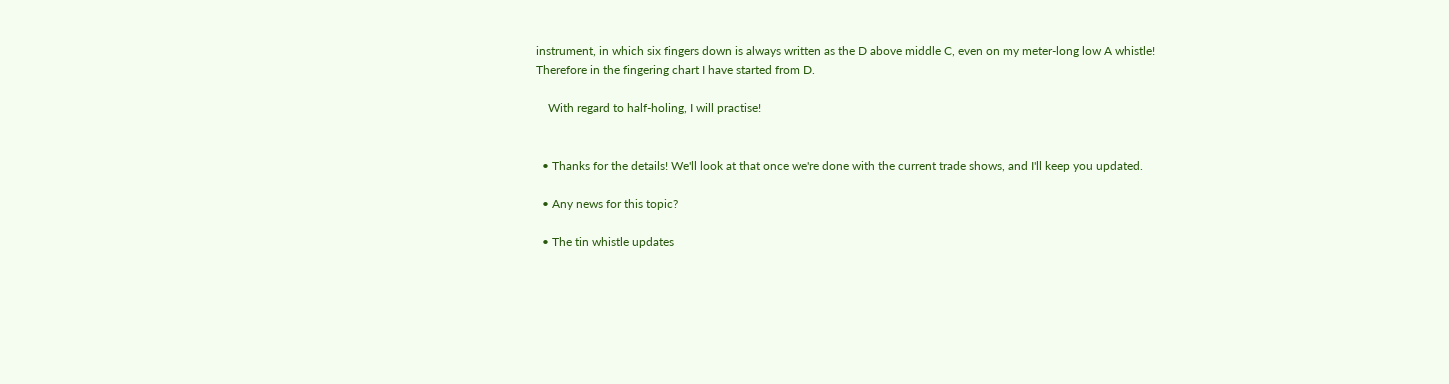instrument, in which six fingers down is always written as the D above middle C, even on my meter-long low A whistle! Therefore in the fingering chart I have started from D.

    With regard to half-holing, I will practise!


  • Thanks for the details! We'll look at that once we're done with the current trade shows, and I'll keep you updated.

  • Any news for this topic?

  • The tin whistle updates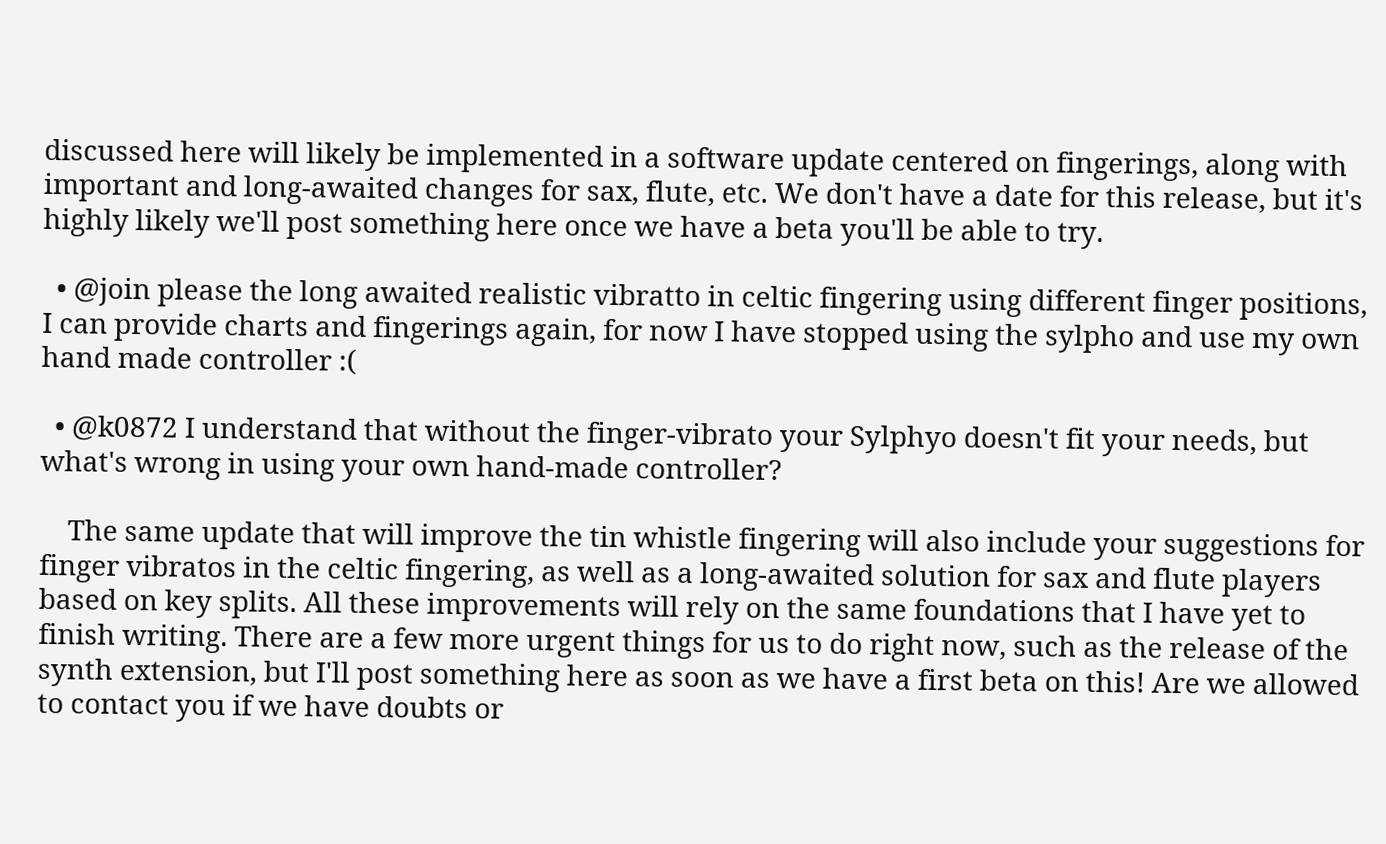discussed here will likely be implemented in a software update centered on fingerings, along with important and long-awaited changes for sax, flute, etc. We don't have a date for this release, but it's highly likely we'll post something here once we have a beta you'll be able to try.

  • @join please the long awaited realistic vibratto in celtic fingering using different finger positions, I can provide charts and fingerings again, for now I have stopped using the sylpho and use my own hand made controller :(

  • @k0872 I understand that without the finger-vibrato your Sylphyo doesn't fit your needs, but what's wrong in using your own hand-made controller?

    The same update that will improve the tin whistle fingering will also include your suggestions for finger vibratos in the celtic fingering, as well as a long-awaited solution for sax and flute players based on key splits. All these improvements will rely on the same foundations that I have yet to finish writing. There are a few more urgent things for us to do right now, such as the release of the synth extension, but I'll post something here as soon as we have a first beta on this! Are we allowed to contact you if we have doubts or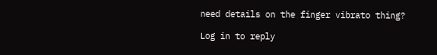need details on the finger vibrato thing?

Log in to reply